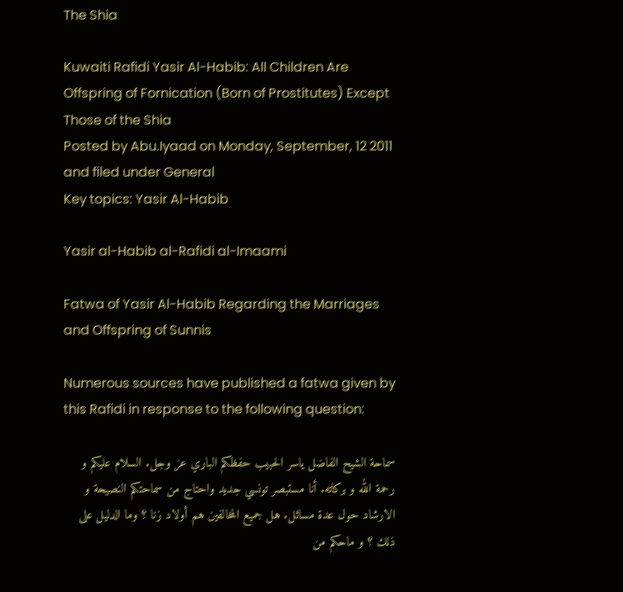The Shia

Kuwaiti Rafidi Yasir Al-Habib: All Children Are Offspring of Fornication (Born of Prostitutes) Except Those of the Shia
Posted by Abu.Iyaad on Monday, September, 12 2011 and filed under General
Key topics: Yasir Al-Habib

Yasir al-Habib al-Rafidi al-Imaami

Fatwa of Yasir Al-Habib Regarding the Marriages and Offspring of Sunnis

Numerous sources have published a fatwa given by this Rafidi in response to the following question:

سماحة الشيح الفاضل ياسر الحبيب حفظكم الباري عز وجل. السلام عليكم و رحمة الله و بركاته. أنا مستبصر تونسي جديد واحتاج من سماحتكم النصيحة و الارشاد حول عدة مسائل. هل جميع المخالفين هم أولاد زنا ؟ وما الدليل على ذلك ؟ و ماحكم من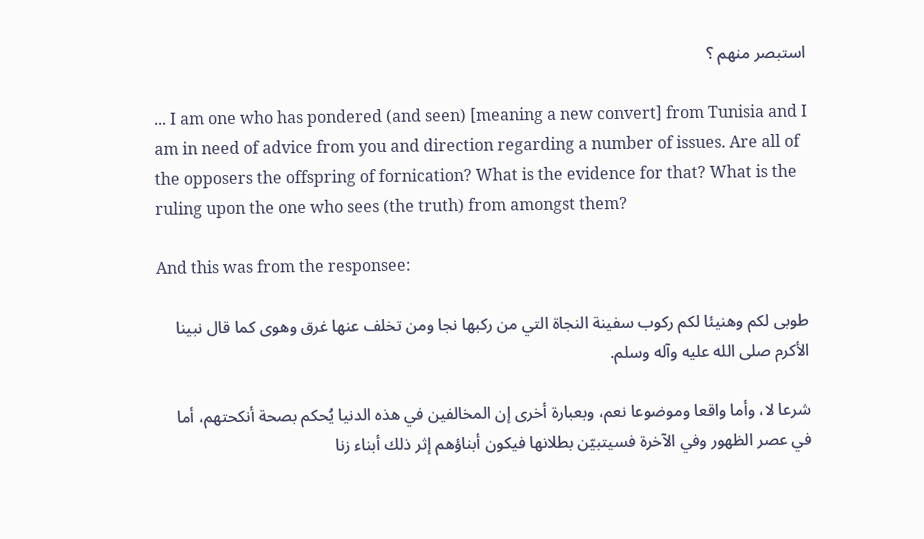استبصر منهم ؟

... I am one who has pondered (and seen) [meaning a new convert] from Tunisia and I am in need of advice from you and direction regarding a number of issues. Are all of the opposers the offspring of fornication? What is the evidence for that? What is the ruling upon the one who sees (the truth) from amongst them?

And this was from the responsee:

طوبى لكم وهنيئا لكم ركوب سفينة النجاة التي من ركبها نجا ومن تخلف عنها غرق وهوى كما قال نبينا الأكرم صلى الله عليه وآله وسلم.

شرعا لا، وأما واقعا وموضوعا نعم، وبعبارة أخرى إن المخالفين في هذه الدنيا يُحكم بصحة أنكحتهم، أما في عصر الظهور وفي الآخرة فسيتبيّن بطلانها فيكون أبناؤهم إثر ذلك أبناء زنا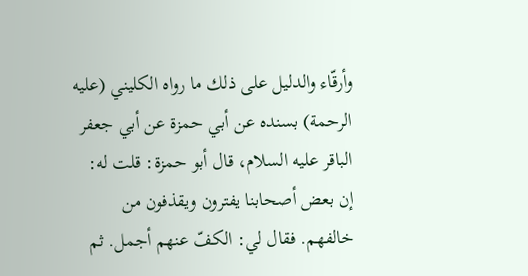وأرقّاء والدليل على ذلك ما رواه الكليني (عليه الرحمة) بسنده عن أبي حمزة عن أبي جعفر الباقر عليه السلام، قال أبو حمزة: قلت له: إن بعض أصحابنا يفترون ويقذفون من خالفهم. فقال لي: الكفّ عنهم أجمل. ثم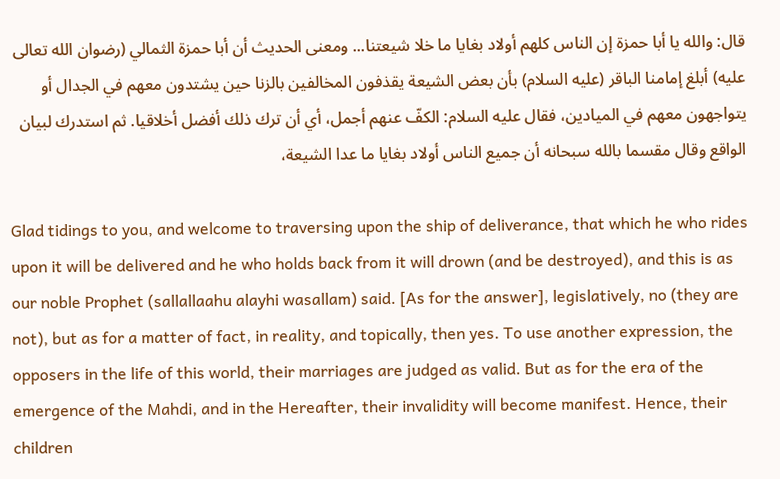قال: والله يا أبا حمزة إن الناس كلهم أولاد بغايا ما خلا شيعتنا... ومعنى الحديث أن أبا حمزة الثمالي (رضوان الله تعالى عليه) أبلغ إمامنا الباقر (عليه السلام) بأن بعض الشيعة يقذفون المخالفين بالزنا حين يشتدون معهم في الجدال أو يتواجهون معهم في الميادين، فقال عليه السلام: الكفّ عنهم أجمل، أي أن ترك ذلك أفضل أخلاقيا. ثم استدرك لبيان الواقع وقال مقسما بالله سبحانه أن جميع الناس أولاد بغايا ما عدا الشيعة،

Glad tidings to you, and welcome to traversing upon the ship of deliverance, that which he who rides upon it will be delivered and he who holds back from it will drown (and be destroyed), and this is as our noble Prophet (sallallaahu alayhi wasallam) said. [As for the answer], legislatively, no (they are not), but as for a matter of fact, in reality, and topically, then yes. To use another expression, the opposers in the life of this world, their marriages are judged as valid. But as for the era of the emergence of the Mahdi, and in the Hereafter, their invalidity will become manifest. Hence, their children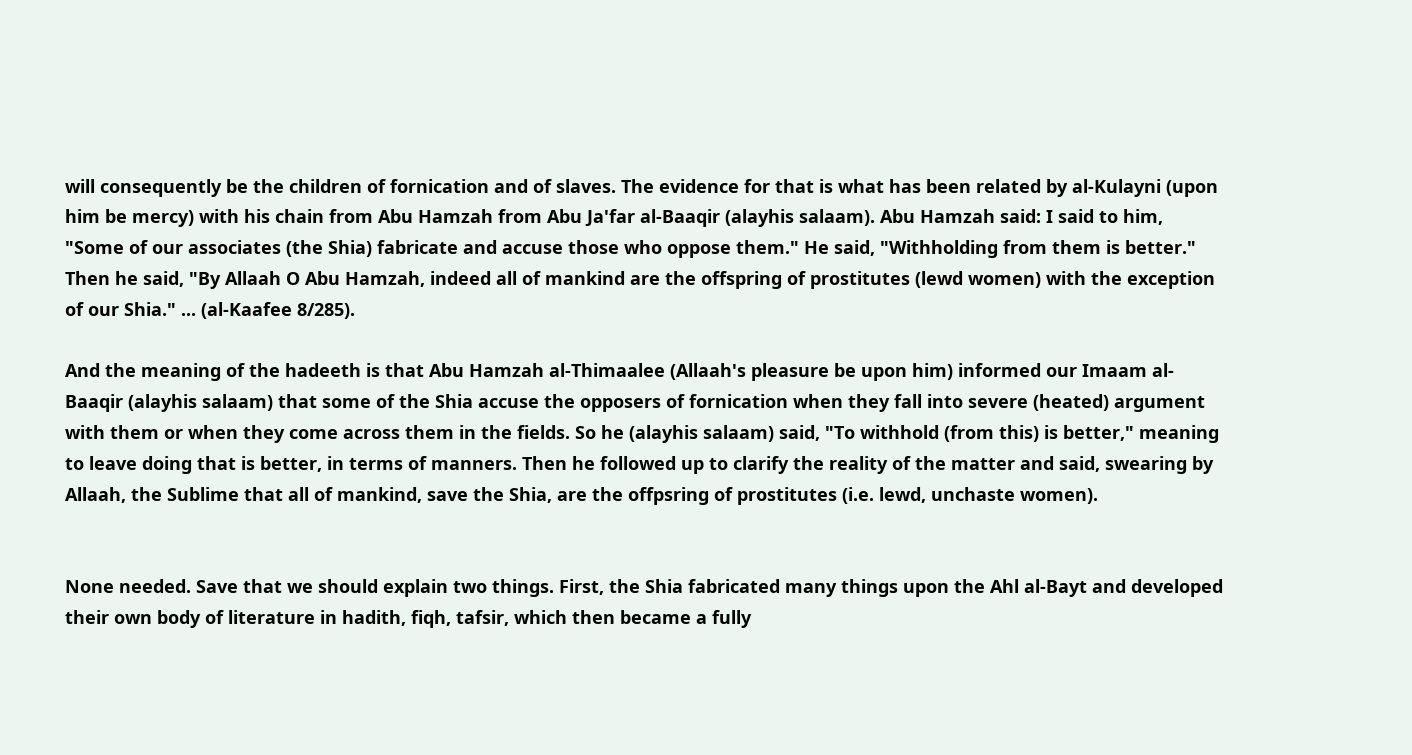will consequently be the children of fornication and of slaves. The evidence for that is what has been related by al-Kulayni (upon him be mercy) with his chain from Abu Hamzah from Abu Ja'far al-Baaqir (alayhis salaam). Abu Hamzah said: I said to him, "Some of our associates (the Shia) fabricate and accuse those who oppose them." He said, "Withholding from them is better." Then he said, "By Allaah O Abu Hamzah, indeed all of mankind are the offspring of prostitutes (lewd women) with the exception of our Shia." ... (al-Kaafee 8/285).

And the meaning of the hadeeth is that Abu Hamzah al-Thimaalee (Allaah's pleasure be upon him) informed our Imaam al-Baaqir (alayhis salaam) that some of the Shia accuse the opposers of fornication when they fall into severe (heated) argument with them or when they come across them in the fields. So he (alayhis salaam) said, "To withhold (from this) is better," meaning to leave doing that is better, in terms of manners. Then he followed up to clarify the reality of the matter and said, swearing by Allaah, the Sublime that all of mankind, save the Shia, are the offpsring of prostitutes (i.e. lewd, unchaste women).


None needed. Save that we should explain two things. First, the Shia fabricated many things upon the Ahl al-Bayt and developed their own body of literature in hadith, fiqh, tafsir, which then became a fully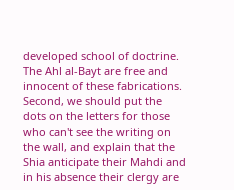developed school of doctrine. The Ahl al-Bayt are free and innocent of these fabrications. Second, we should put the dots on the letters for those who can't see the writing on the wall, and explain that the Shia anticipate their Mahdi and in his absence their clergy are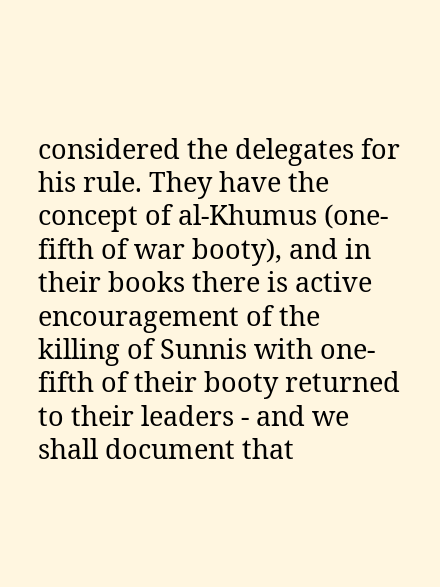considered the delegates for his rule. They have the concept of al-Khumus (one-fifth of war booty), and in their books there is active encouragement of the killing of Sunnis with one-fifth of their booty returned to their leaders - and we shall document that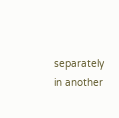separately in another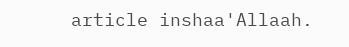article inshaa'Allaah.